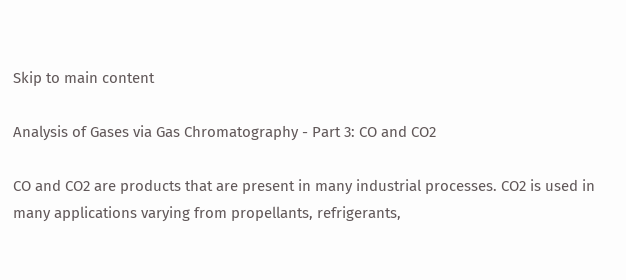Skip to main content

Analysis of Gases via Gas Chromatography - Part 3: CO and CO2

CO and CO2 are products that are present in many industrial processes. CO2 is used in many applications varying from propellants, refrigerants,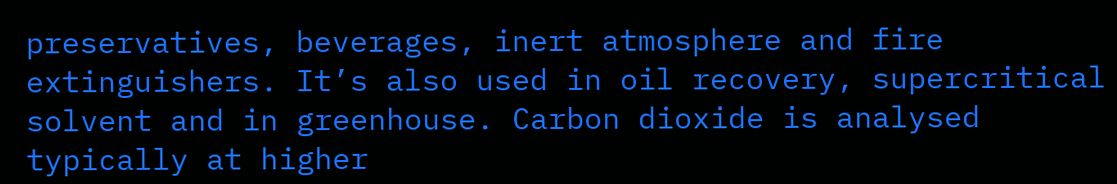preservatives, beverages, inert atmosphere and fire extinguishers. It’s also used in oil recovery, supercritical solvent and in greenhouse. Carbon dioxide is analysed typically at higher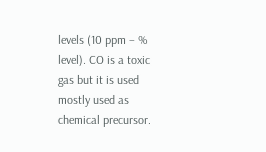levels (10 ppm – % level). CO is a toxic gas but it is used mostly used as chemical precursor.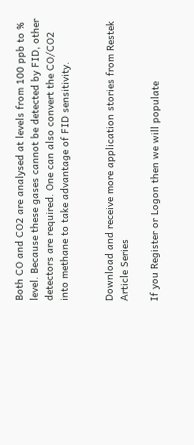Both CO and CO2 are analysed at levels from 100 ppb to % level. Because these gases cannot be detected by FID, other detectors are required. One can also convert the CO/CO2 into methane to take advantage of FID sensitivity.


Download and receive more application stories from Restek Article Series

If you Register or Logon then we will populate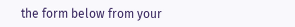the form below from your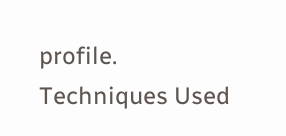profile.
Techniques Used